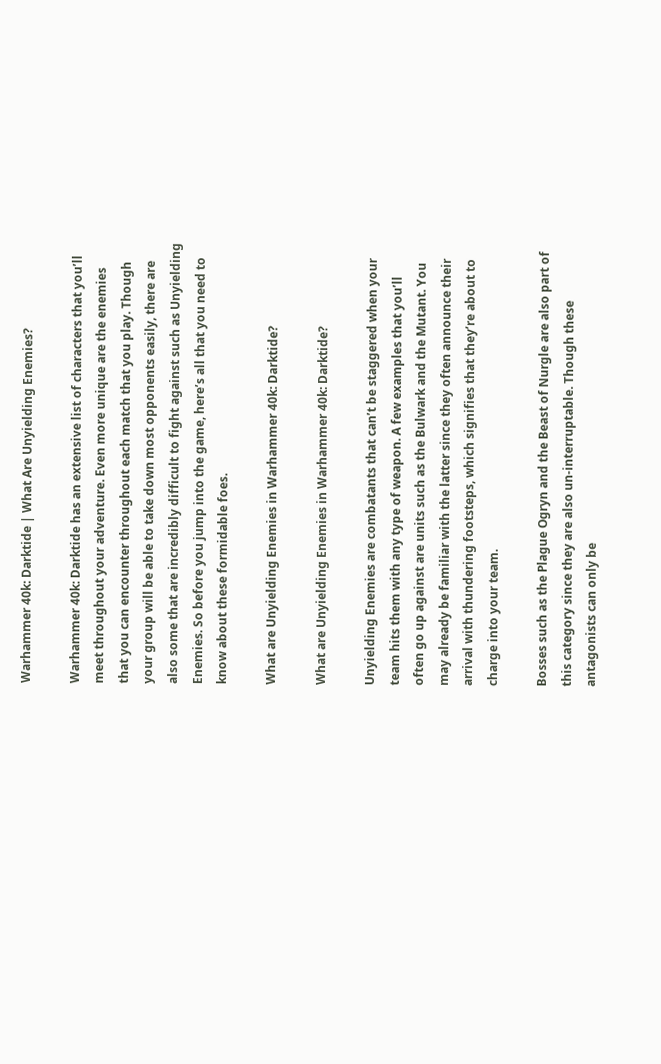Warhammer 40k: Darktide | What Are Unyielding Enemies?

Warhammer 40k: Darktide has an extensive list of characters that you’ll meet throughout your adventure. Even more unique are the enemies that you can encounter throughout each match that you play. Though your group will be able to take down most opponents easily, there are also some that are incredibly difficult to fight against such as Unyielding Enemies. So before you jump into the game, here’s all that you need to know about these formidable foes.

What are Unyielding Enemies in Warhammer 40k: Darktide?

What are Unyielding Enemies in Warhammer 40k: Darktide?

Unyielding Enemies are combatants that can’t be staggered when your team hits them with any type of weapon. A few examples that you’ll often go up against are units such as the Bulwark and the Mutant. You may already be familiar with the latter since they often announce their arrival with thundering footsteps, which signifies that they’re about to charge into your team.

Bosses such as the Plague Ogryn and the Beast of Nurgle are also part of this category since they are also un-interruptable. Though these antagonists can only be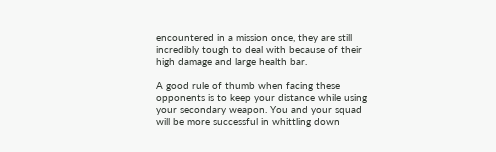encountered in a mission once, they are still incredibly tough to deal with because of their high damage and large health bar.

A good rule of thumb when facing these opponents is to keep your distance while using your secondary weapon. You and your squad will be more successful in whittling down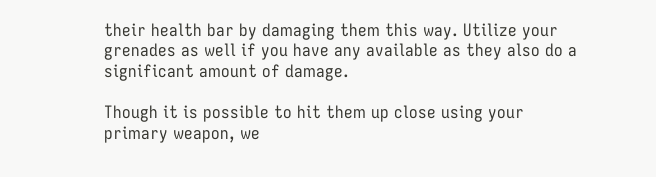their health bar by damaging them this way. Utilize your grenades as well if you have any available as they also do a significant amount of damage.

Though it is possible to hit them up close using your primary weapon, we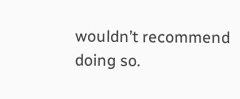wouldn’t recommend doing so.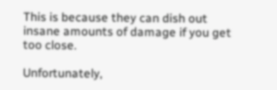This is because they can dish out insane amounts of damage if you get too close.

Unfortunately,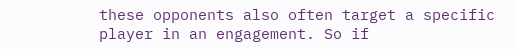these opponents also often target a specific player in an engagement. So if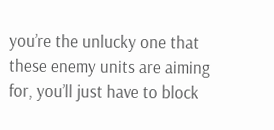you’re the unlucky one that these enemy units are aiming for, you’ll just have to block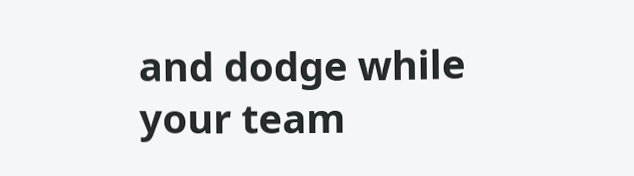and dodge while your team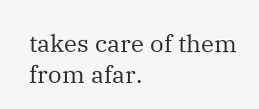takes care of them from afar.